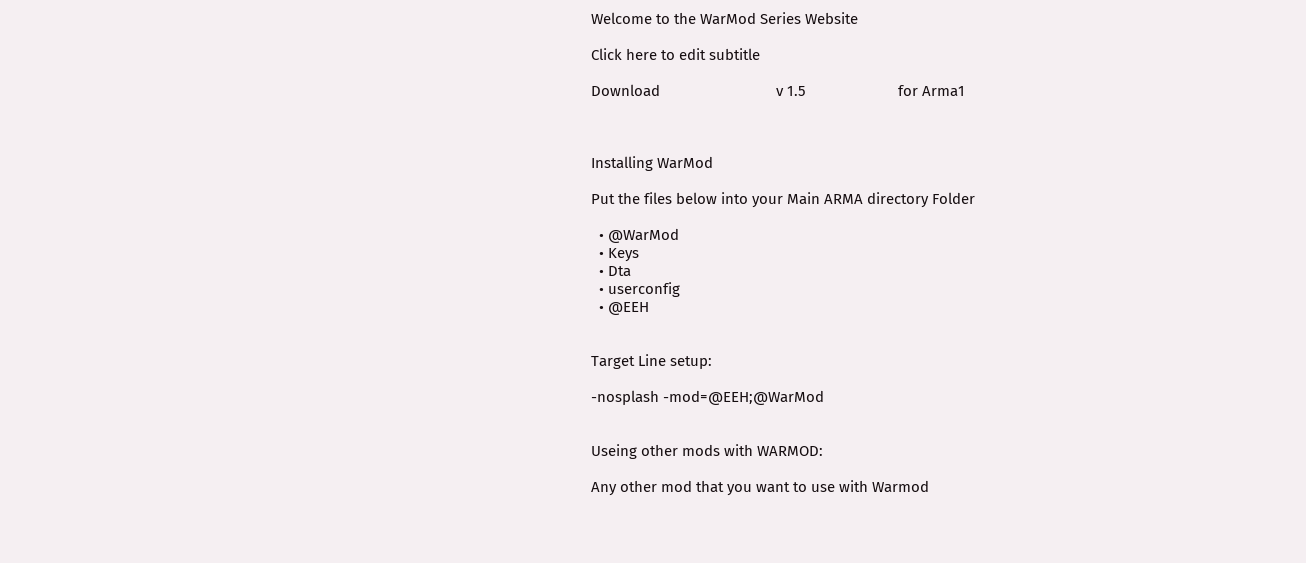Welcome to the WarMod Series Website

Click here to edit subtitle

Download                             v 1.5                       for Arma1



Installing WarMod

Put the files below into your Main ARMA directory Folder

  • @WarMod
  • Keys
  • Dta
  • userconfig
  • @EEH


Target Line setup:

-nosplash -mod=@EEH;@WarMod


Useing other mods with WARMOD:

Any other mod that you want to use with Warmod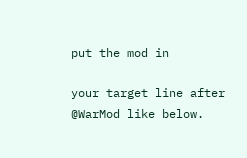put the mod in

your target line after @WarMod like below.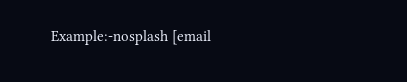Example:-nosplash [email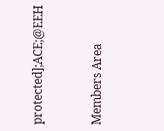protected];ACE;@EEH


Members Area